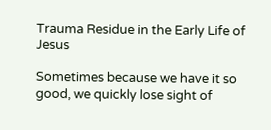Trauma Residue in the Early Life of Jesus

Sometimes because we have it so good, we quickly lose sight of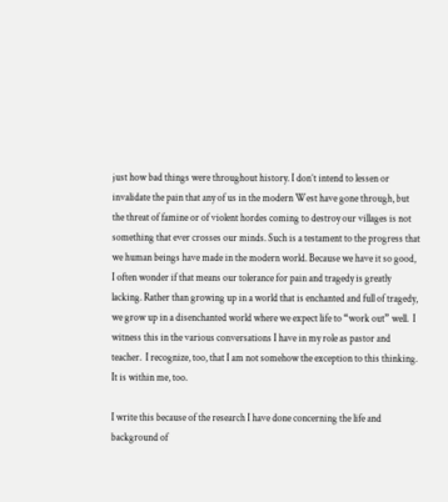just how bad things were throughout history. I don’t intend to lessen or invalidate the pain that any of us in the modern West have gone through, but the threat of famine or of violent hordes coming to destroy our villages is not something that ever crosses our minds. Such is a testament to the progress that we human beings have made in the modern world. Because we have it so good, I often wonder if that means our tolerance for pain and tragedy is greatly lacking. Rather than growing up in a world that is enchanted and full of tragedy, we grow up in a disenchanted world where we expect life to “work out” well.  I witness this in the various conversations I have in my role as pastor and teacher.  I recognize, too, that I am not somehow the exception to this thinking. It is within me, too.

I write this because of the research I have done concerning the life and background of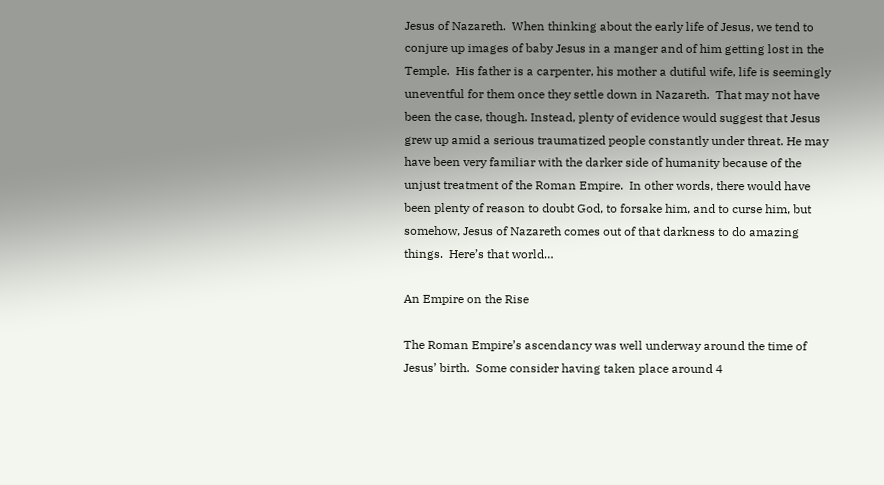Jesus of Nazareth.  When thinking about the early life of Jesus, we tend to conjure up images of baby Jesus in a manger and of him getting lost in the Temple.  His father is a carpenter, his mother a dutiful wife, life is seemingly uneventful for them once they settle down in Nazareth.  That may not have been the case, though. Instead, plenty of evidence would suggest that Jesus grew up amid a serious traumatized people constantly under threat. He may have been very familiar with the darker side of humanity because of the unjust treatment of the Roman Empire.  In other words, there would have been plenty of reason to doubt God, to forsake him, and to curse him, but somehow, Jesus of Nazareth comes out of that darkness to do amazing things.  Here’s that world…

An Empire on the Rise

The Roman Empire’s ascendancy was well underway around the time of Jesus’ birth.  Some consider having taken place around 4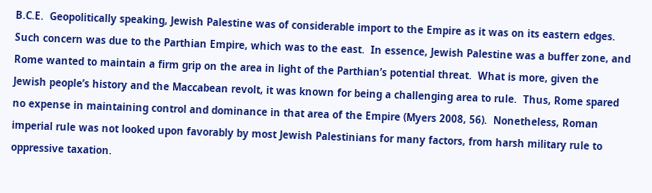B.C.E.  Geopolitically speaking, Jewish Palestine was of considerable import to the Empire as it was on its eastern edges.  Such concern was due to the Parthian Empire, which was to the east.  In essence, Jewish Palestine was a buffer zone, and Rome wanted to maintain a firm grip on the area in light of the Parthian’s potential threat.  What is more, given the Jewish people’s history and the Maccabean revolt, it was known for being a challenging area to rule.  Thus, Rome spared no expense in maintaining control and dominance in that area of the Empire (Myers 2008, 56).  Nonetheless, Roman imperial rule was not looked upon favorably by most Jewish Palestinians for many factors, from harsh military rule to oppressive taxation.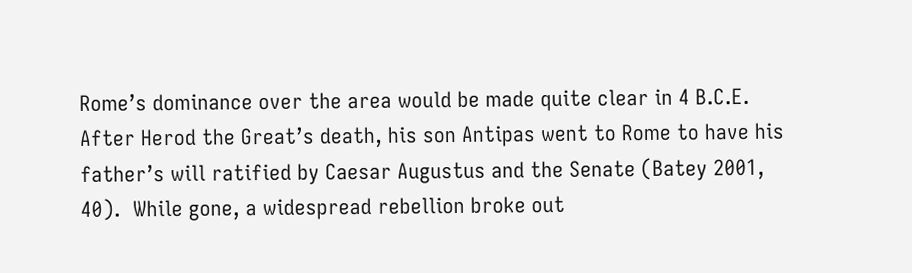Rome’s dominance over the area would be made quite clear in 4 B.C.E. After Herod the Great’s death, his son Antipas went to Rome to have his father’s will ratified by Caesar Augustus and the Senate (Batey 2001, 40).  While gone, a widespread rebellion broke out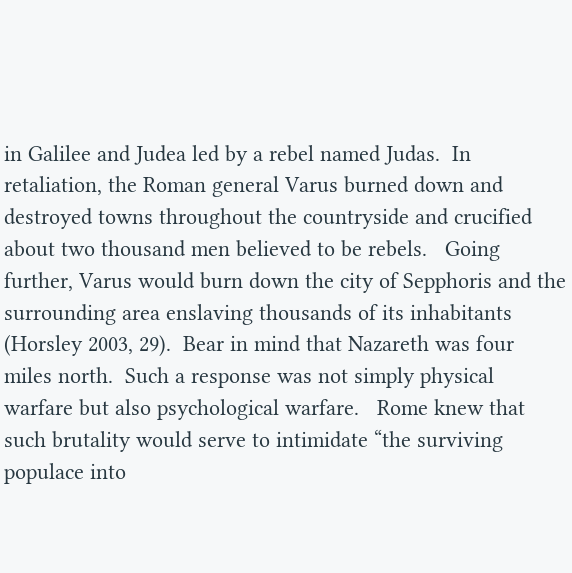in Galilee and Judea led by a rebel named Judas.  In retaliation, the Roman general Varus burned down and destroyed towns throughout the countryside and crucified about two thousand men believed to be rebels.   Going further, Varus would burn down the city of Sepphoris and the surrounding area enslaving thousands of its inhabitants (Horsley 2003, 29).  Bear in mind that Nazareth was four miles north.  Such a response was not simply physical warfare but also psychological warfare.   Rome knew that such brutality would serve to intimidate “the surviving populace into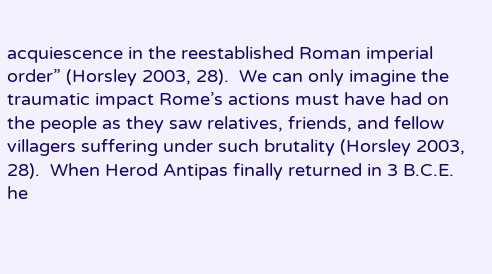acquiescence in the reestablished Roman imperial order” (Horsley 2003, 28).  We can only imagine the traumatic impact Rome’s actions must have had on the people as they saw relatives, friends, and fellow villagers suffering under such brutality (Horsley 2003, 28).  When Herod Antipas finally returned in 3 B.C.E. he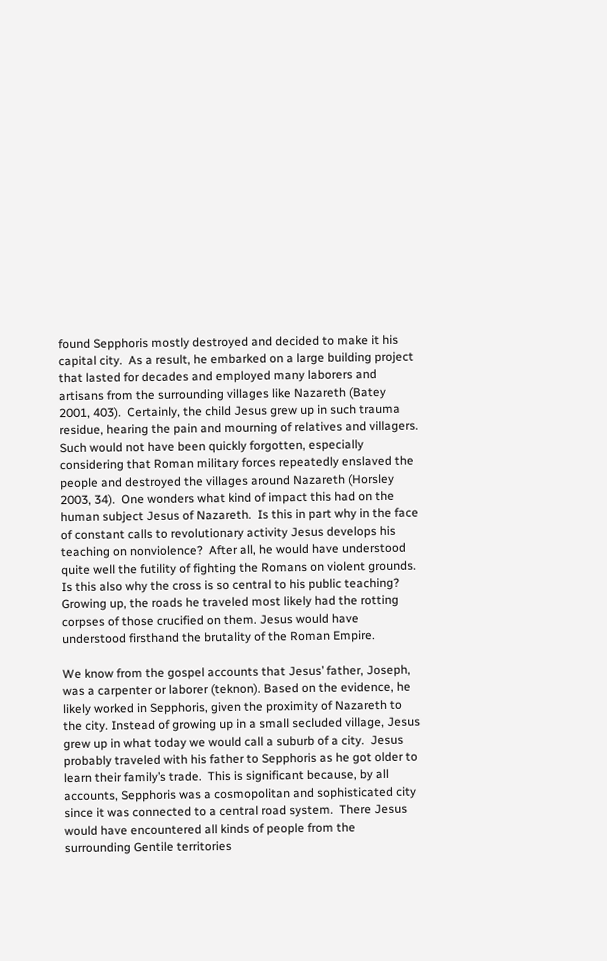found Sepphoris mostly destroyed and decided to make it his capital city.  As a result, he embarked on a large building project that lasted for decades and employed many laborers and artisans from the surrounding villages like Nazareth (Batey 2001, 403).  Certainly, the child Jesus grew up in such trauma residue, hearing the pain and mourning of relatives and villagers.  Such would not have been quickly forgotten, especially considering that Roman military forces repeatedly enslaved the people and destroyed the villages around Nazareth (Horsley 2003, 34).  One wonders what kind of impact this had on the human subject Jesus of Nazareth.  Is this in part why in the face of constant calls to revolutionary activity Jesus develops his teaching on nonviolence?  After all, he would have understood quite well the futility of fighting the Romans on violent grounds.  Is this also why the cross is so central to his public teaching?  Growing up, the roads he traveled most likely had the rotting corpses of those crucified on them. Jesus would have understood firsthand the brutality of the Roman Empire.

We know from the gospel accounts that Jesus’ father, Joseph, was a carpenter or laborer (teknon). Based on the evidence, he likely worked in Sepphoris, given the proximity of Nazareth to the city. Instead of growing up in a small secluded village, Jesus grew up in what today we would call a suburb of a city.  Jesus probably traveled with his father to Sepphoris as he got older to learn their family’s trade.  This is significant because, by all accounts, Sepphoris was a cosmopolitan and sophisticated city since it was connected to a central road system.  There Jesus would have encountered all kinds of people from the surrounding Gentile territories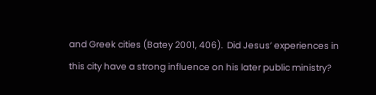and Greek cities (Batey 2001, 406).  Did Jesus’ experiences in this city have a strong influence on his later public ministry?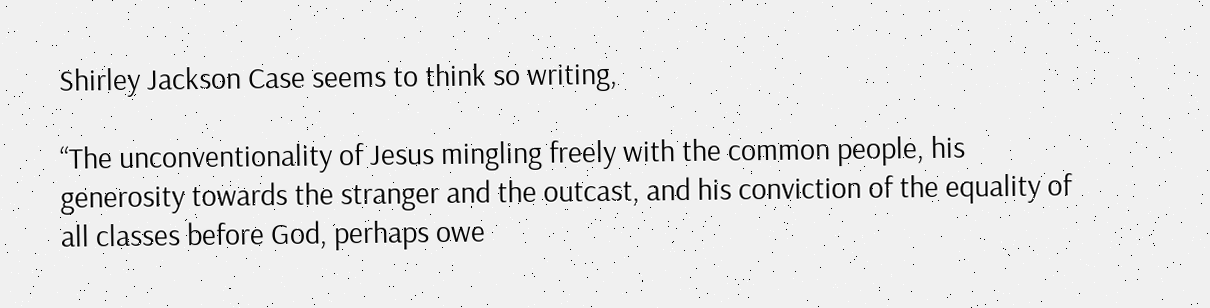Shirley Jackson Case seems to think so writing,

“The unconventionality of Jesus mingling freely with the common people, his generosity towards the stranger and the outcast, and his conviction of the equality of all classes before God, perhaps owe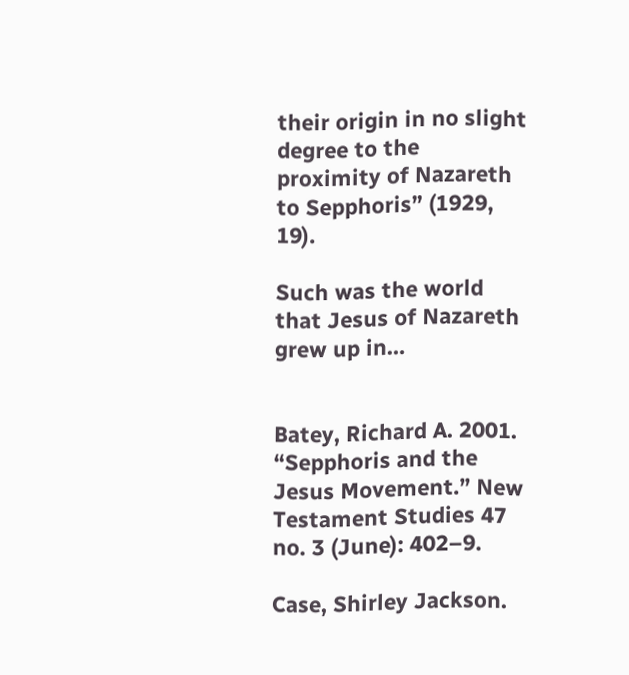their origin in no slight degree to the proximity of Nazareth to Sepphoris” (1929, 19).

Such was the world that Jesus of Nazareth grew up in…


Batey, Richard A. 2001. “Sepphoris and the Jesus Movement.” New Testament Studies 47 no. 3 (June): 402–9.

Case, Shirley Jackson.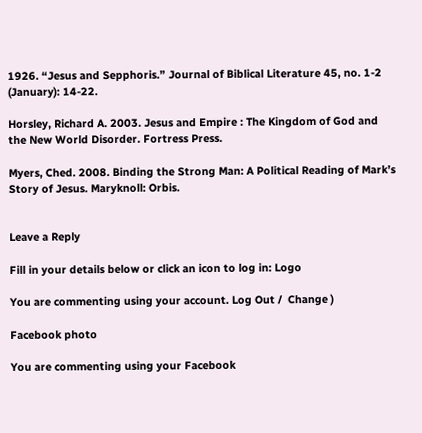1926. “Jesus and Sepphoris.” Journal of Biblical Literature 45, no. 1-2 (January): 14-22.

Horsley, Richard A. 2003. Jesus and Empire : The Kingdom of God and the New World Disorder. Fortress Press.

Myers, Ched. 2008. Binding the Strong Man: A Political Reading of Mark’s Story of Jesus. Maryknoll: Orbis.


Leave a Reply

Fill in your details below or click an icon to log in: Logo

You are commenting using your account. Log Out /  Change )

Facebook photo

You are commenting using your Facebook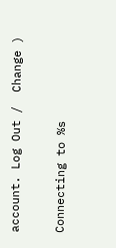account. Log Out /  Change )

Connecting to %s